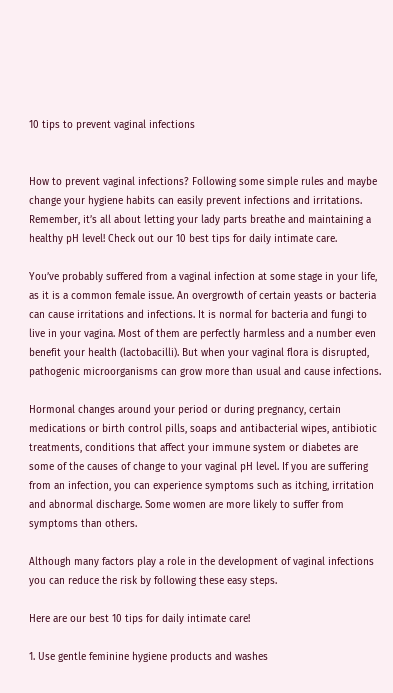10 tips to prevent vaginal infections


How to prevent vaginal infections? Following some simple rules and maybe change your hygiene habits can easily prevent infections and irritations. Remember, it’s all about letting your lady parts breathe and maintaining a healthy pH level! Check out our 10 best tips for daily intimate care.

You’ve probably suffered from a vaginal infection at some stage in your life, as it is a common female issue. An overgrowth of certain yeasts or bacteria can cause irritations and infections. It is normal for bacteria and fungi to live in your vagina. Most of them are perfectly harmless and a number even benefit your health (lactobacilli). But when your vaginal flora is disrupted, pathogenic microorganisms can grow more than usual and cause infections.

Hormonal changes around your period or during pregnancy, certain medications or birth control pills, soaps and antibacterial wipes, antibiotic treatments, conditions that affect your immune system or diabetes are some of the causes of change to your vaginal pH level. If you are suffering from an infection, you can experience symptoms such as itching, irritation and abnormal discharge. Some women are more likely to suffer from symptoms than others.

Although many factors play a role in the development of vaginal infections you can reduce the risk by following these easy steps.

Here are our best 10 tips for daily intimate care!

1. Use gentle feminine hygiene products and washes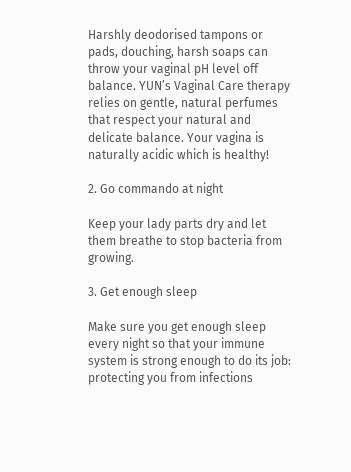Harshly deodorised tampons or pads, douching, harsh soaps can throw your vaginal pH level off balance. YUN’s Vaginal Care therapy relies on gentle, natural perfumes that respect your natural and delicate balance. Your vagina is naturally acidic which is healthy!

2. Go commando at night

Keep your lady parts dry and let them breathe to stop bacteria from growing.

3. Get enough sleep

Make sure you get enough sleep every night so that your immune system is strong enough to do its job: protecting you from infections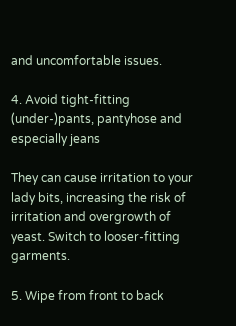and uncomfortable issues.

4. Avoid tight-fitting (under-)pants, pantyhose and especially jeans

They can cause irritation to your lady bits, increasing the risk of irritation and overgrowth of yeast. Switch to looser-fitting garments.

5. Wipe from front to back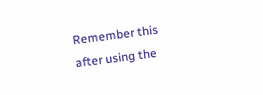Remember this after using the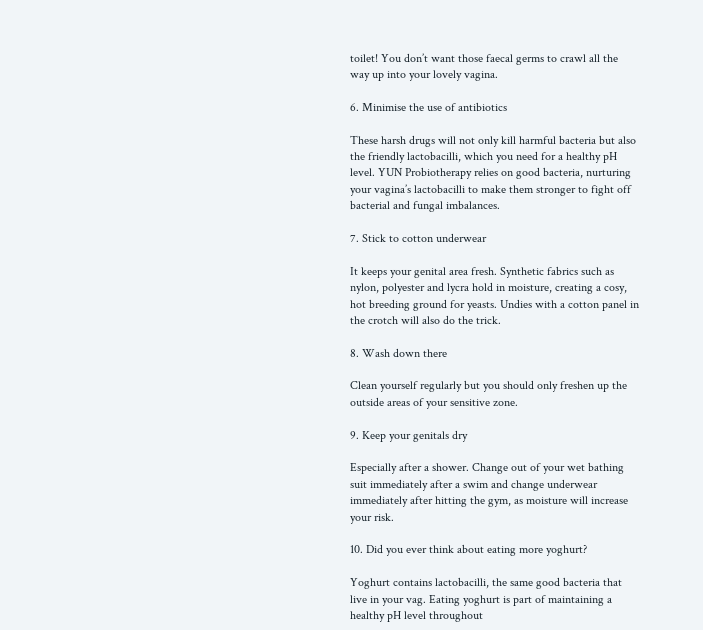toilet! You don’t want those faecal germs to crawl all the way up into your lovely vagina.

6. Minimise the use of antibiotics

These harsh drugs will not only kill harmful bacteria but also the friendly lactobacilli, which you need for a healthy pH level. YUN Probiotherapy relies on good bacteria, nurturing your vagina’s lactobacilli to make them stronger to fight off bacterial and fungal imbalances.

7. Stick to cotton underwear

It keeps your genital area fresh. Synthetic fabrics such as nylon, polyester and lycra hold in moisture, creating a cosy, hot breeding ground for yeasts. Undies with a cotton panel in the crotch will also do the trick.

8. Wash down there

Clean yourself regularly but you should only freshen up the outside areas of your sensitive zone.

9. Keep your genitals dry

Especially after a shower. Change out of your wet bathing suit immediately after a swim and change underwear immediately after hitting the gym, as moisture will increase your risk.

10. Did you ever think about eating more yoghurt?

Yoghurt contains lactobacilli, the same good bacteria that live in your vag. Eating yoghurt is part of maintaining a healthy pH level throughout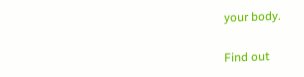your body.

Find out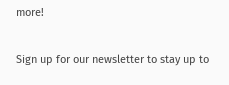more!

Sign up for our newsletter to stay up to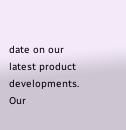date on our latest product developments. Our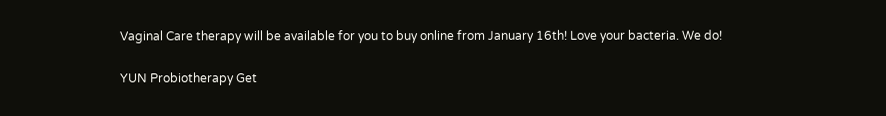Vaginal Care therapy will be available for you to buy online from January 16th! Love your bacteria. We do!

YUN Probiotherapy Get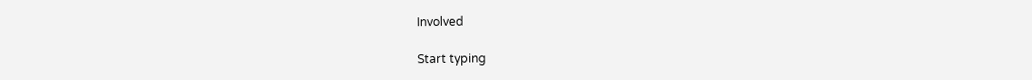Involved

Start typing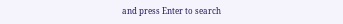and press Enter to search